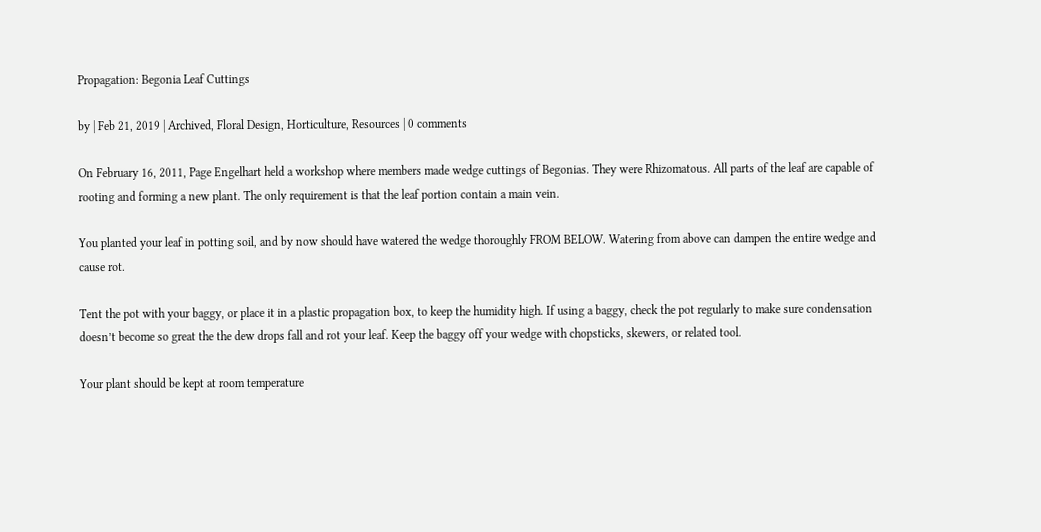Propagation: Begonia Leaf Cuttings

by | Feb 21, 2019 | Archived, Floral Design, Horticulture, Resources | 0 comments

On February 16, 2011, Page Engelhart held a workshop where members made wedge cuttings of Begonias. They were Rhizomatous. All parts of the leaf are capable of rooting and forming a new plant. The only requirement is that the leaf portion contain a main vein.

You planted your leaf in potting soil, and by now should have watered the wedge thoroughly FROM BELOW. Watering from above can dampen the entire wedge and cause rot.

Tent the pot with your baggy, or place it in a plastic propagation box, to keep the humidity high. If using a baggy, check the pot regularly to make sure condensation doesn’t become so great the the dew drops fall and rot your leaf. Keep the baggy off your wedge with chopsticks, skewers, or related tool.

Your plant should be kept at room temperature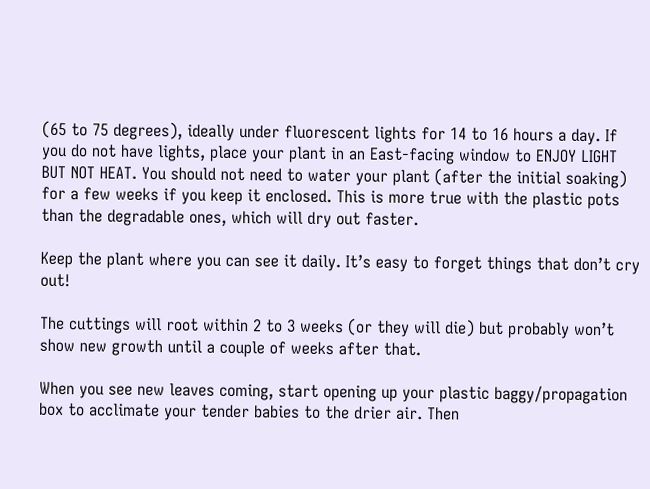(65 to 75 degrees), ideally under fluorescent lights for 14 to 16 hours a day. If you do not have lights, place your plant in an East-facing window to ENJOY LIGHT BUT NOT HEAT. You should not need to water your plant (after the initial soaking) for a few weeks if you keep it enclosed. This is more true with the plastic pots than the degradable ones, which will dry out faster.

Keep the plant where you can see it daily. It’s easy to forget things that don’t cry out!

The cuttings will root within 2 to 3 weeks (or they will die) but probably won’t show new growth until a couple of weeks after that.

When you see new leaves coming, start opening up your plastic baggy/propagation box to acclimate your tender babies to the drier air. Then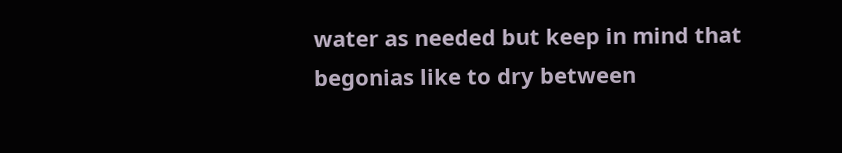water as needed but keep in mind that begonias like to dry between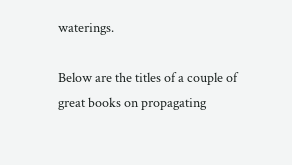waterings.

Below are the titles of a couple of great books on propagating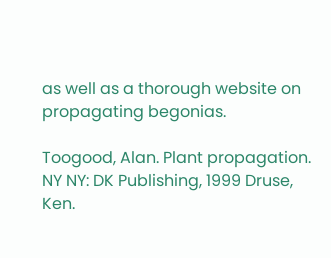as well as a thorough website on propagating begonias.

Toogood, Alan. Plant propagation. NY NY: DK Publishing, 1999 Druse, Ken.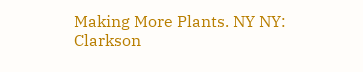Making More Plants. NY NY: Clarkson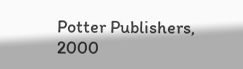Potter Publishers, 2000